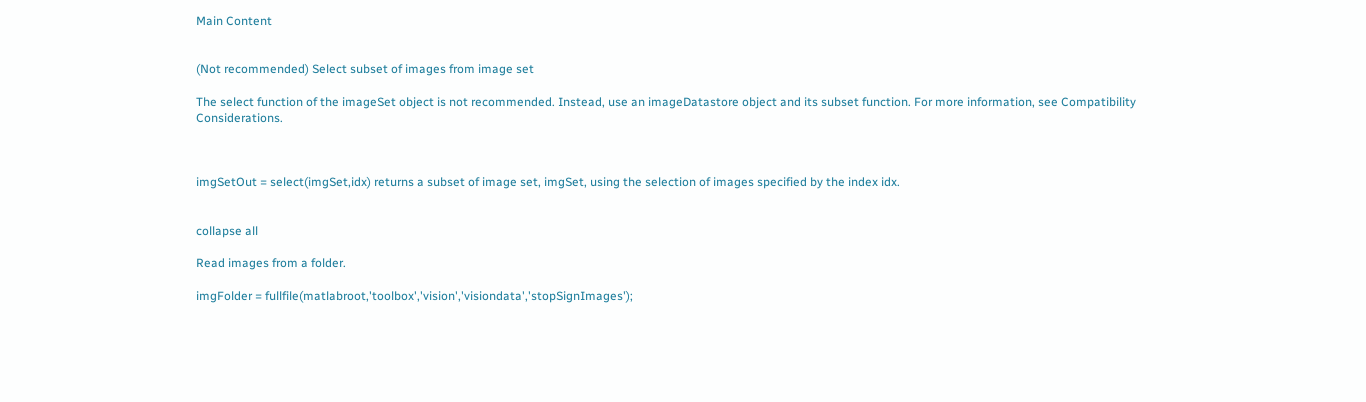Main Content


(Not recommended) Select subset of images from image set

The select function of the imageSet object is not recommended. Instead, use an imageDatastore object and its subset function. For more information, see Compatibility Considerations.



imgSetOut = select(imgSet,idx) returns a subset of image set, imgSet, using the selection of images specified by the index idx.


collapse all

Read images from a folder.

imgFolder = fullfile(matlabroot,'toolbox','vision','visiondata','stopSignImages');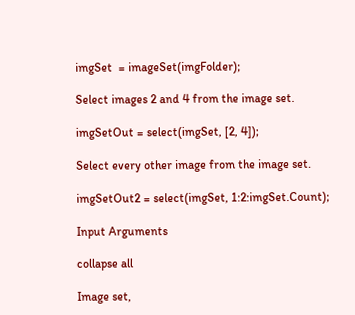imgSet  = imageSet(imgFolder);

Select images 2 and 4 from the image set.

imgSetOut = select(imgSet, [2, 4]);

Select every other image from the image set.

imgSetOut2 = select(imgSet, 1:2:imgSet.Count);

Input Arguments

collapse all

Image set,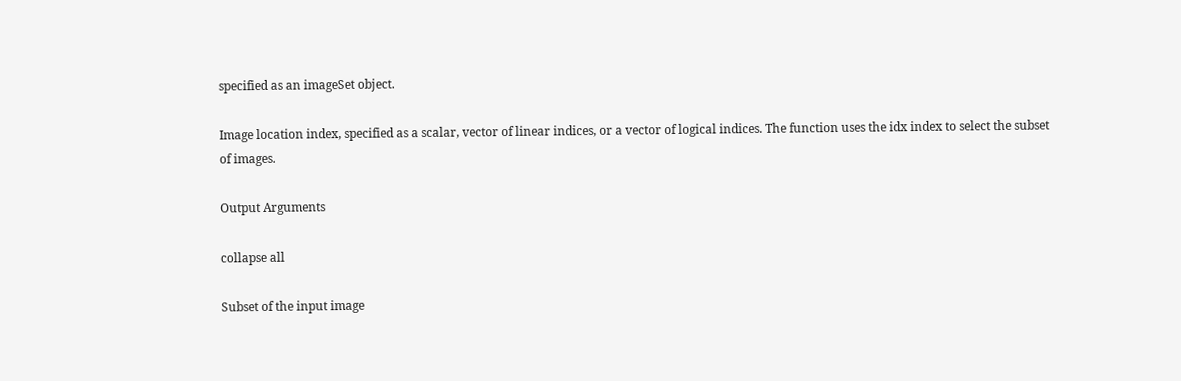specified as an imageSet object.

Image location index, specified as a scalar, vector of linear indices, or a vector of logical indices. The function uses the idx index to select the subset of images.

Output Arguments

collapse all

Subset of the input image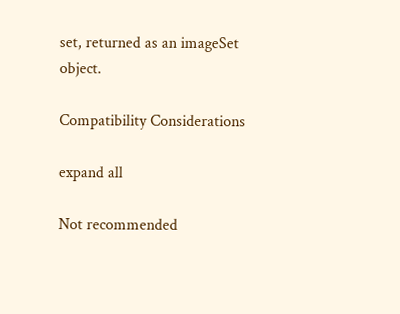set, returned as an imageSet object.

Compatibility Considerations

expand all

Not recommended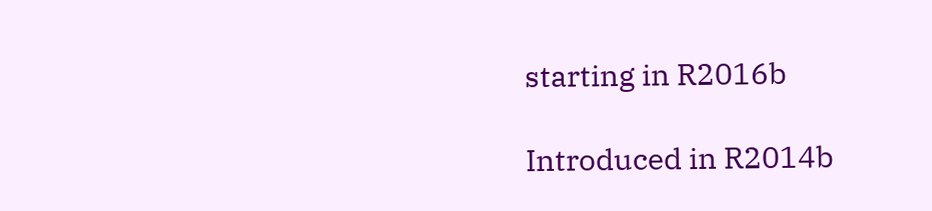starting in R2016b

Introduced in R2014b